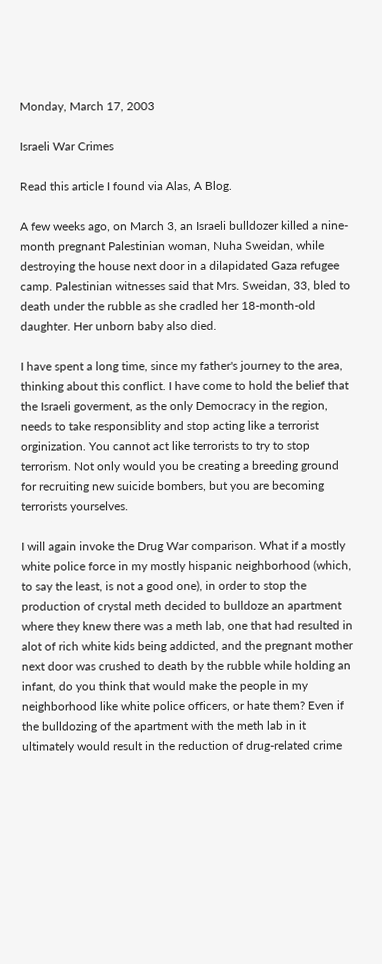Monday, March 17, 2003

Israeli War Crimes

Read this article I found via Alas, A Blog.

A few weeks ago, on March 3, an Israeli bulldozer killed a nine-month pregnant Palestinian woman, Nuha Sweidan, while destroying the house next door in a dilapidated Gaza refugee camp. Palestinian witnesses said that Mrs. Sweidan, 33, bled to death under the rubble as she cradled her 18-month-old daughter. Her unborn baby also died.

I have spent a long time, since my father's journey to the area, thinking about this conflict. I have come to hold the belief that the Israeli goverment, as the only Democracy in the region, needs to take responsiblity and stop acting like a terrorist orginization. You cannot act like terrorists to try to stop terrorism. Not only would you be creating a breeding ground for recruiting new suicide bombers, but you are becoming terrorists yourselves.

I will again invoke the Drug War comparison. What if a mostly white police force in my mostly hispanic neighborhood (which, to say the least, is not a good one), in order to stop the production of crystal meth decided to bulldoze an apartment where they knew there was a meth lab, one that had resulted in alot of rich white kids being addicted, and the pregnant mother next door was crushed to death by the rubble while holding an infant, do you think that would make the people in my neighborhood like white police officers, or hate them? Even if the bulldozing of the apartment with the meth lab in it ultimately would result in the reduction of drug-related crime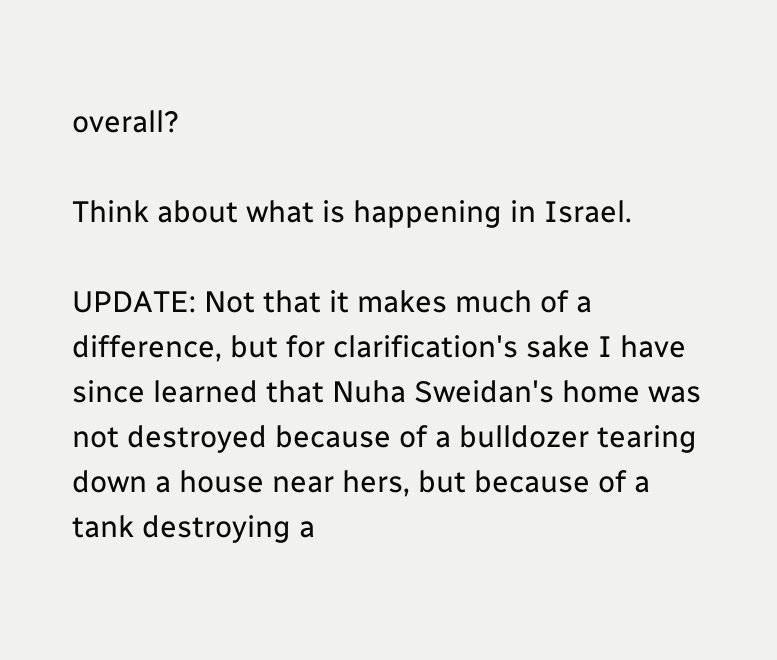overall?

Think about what is happening in Israel.

UPDATE: Not that it makes much of a difference, but for clarification's sake I have since learned that Nuha Sweidan's home was not destroyed because of a bulldozer tearing down a house near hers, but because of a tank destroying a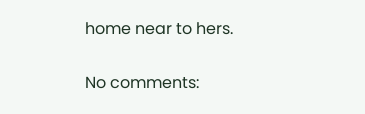home near to hers.

No comments: